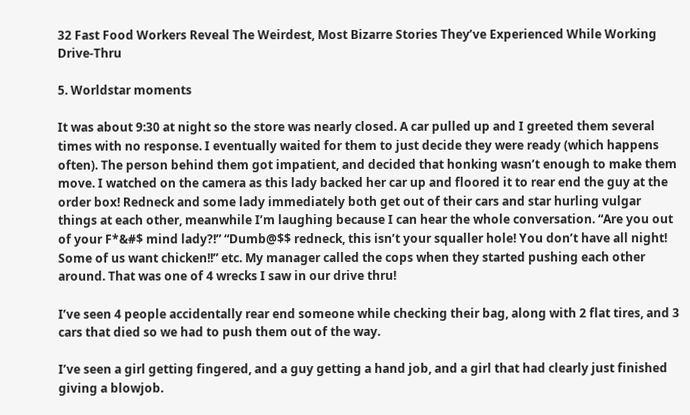32 Fast Food Workers Reveal The Weirdest, Most Bizarre Stories They’ve Experienced While Working Drive-Thru

5. Worldstar moments

It was about 9:30 at night so the store was nearly closed. A car pulled up and I greeted them several times with no response. I eventually waited for them to just decide they were ready (which happens often). The person behind them got impatient, and decided that honking wasn’t enough to make them move. I watched on the camera as this lady backed her car up and floored it to rear end the guy at the order box! Redneck and some lady immediately both get out of their cars and star hurling vulgar things at each other, meanwhile I’m laughing because I can hear the whole conversation. “Are you out of your F*&#$ mind lady?!” “Dumb@$$ redneck, this isn’t your squaller hole! You don’t have all night! Some of us want chicken!!” etc. My manager called the cops when they started pushing each other around. That was one of 4 wrecks I saw in our drive thru!

I’ve seen 4 people accidentally rear end someone while checking their bag, along with 2 flat tires, and 3 cars that died so we had to push them out of the way.

I’ve seen a girl getting fingered, and a guy getting a hand job, and a girl that had clearly just finished giving a blowjob.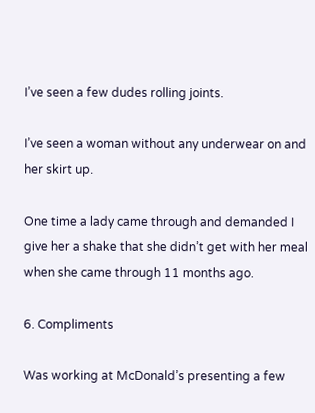I’ve seen a few dudes rolling joints.

I’ve seen a woman without any underwear on and her skirt up.

One time a lady came through and demanded I give her a shake that she didn’t get with her meal when she came through 11 months ago.

6. Compliments

Was working at McDonald’s presenting a few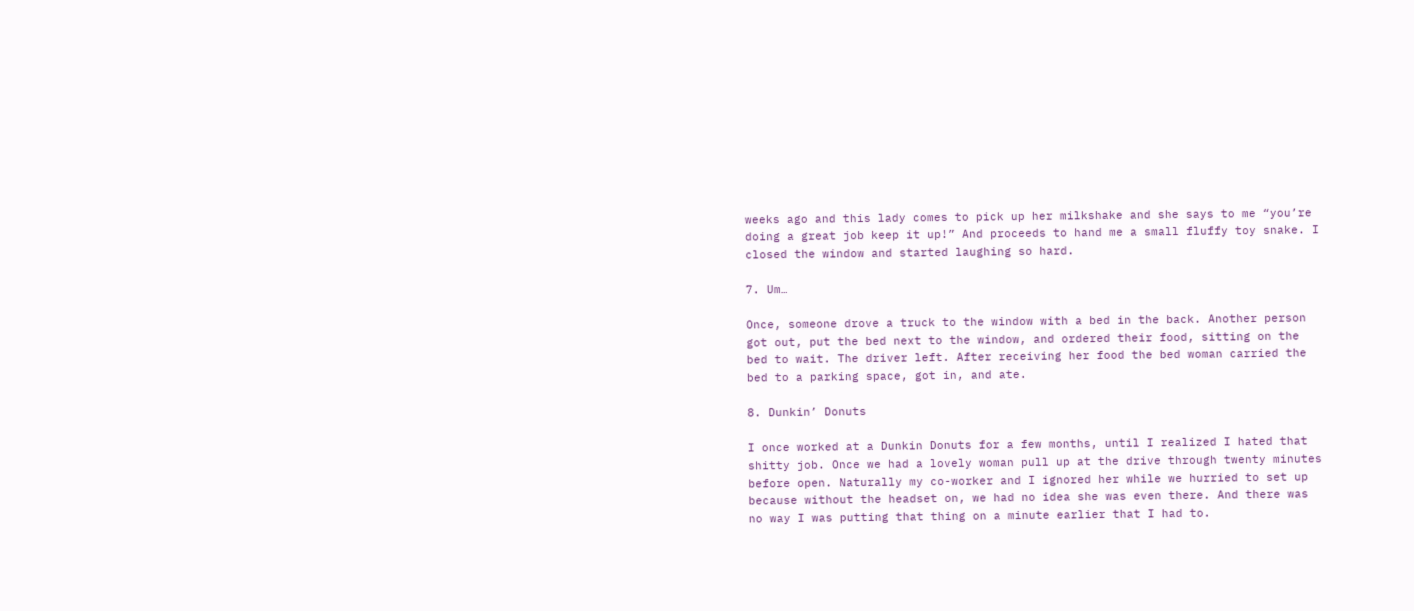weeks ago and this lady comes to pick up her milkshake and she says to me “you’re doing a great job keep it up!” And proceeds to hand me a small fluffy toy snake. I closed the window and started laughing so hard.

7. Um…

Once, someone drove a truck to the window with a bed in the back. Another person got out, put the bed next to the window, and ordered their food, sitting on the bed to wait. The driver left. After receiving her food the bed woman carried the bed to a parking space, got in, and ate.

8. Dunkin’ Donuts

I once worked at a Dunkin Donuts for a few months, until I realized I hated that shitty job. Once we had a lovely woman pull up at the drive through twenty minutes before open. Naturally my co-worker and I ignored her while we hurried to set up because without the headset on, we had no idea she was even there. And there was no way I was putting that thing on a minute earlier that I had to.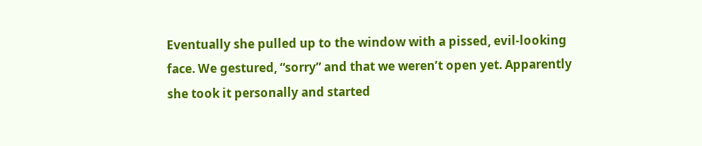Eventually she pulled up to the window with a pissed, evil-looking face. We gestured, “sorry” and that we weren’t open yet. Apparently she took it personally and started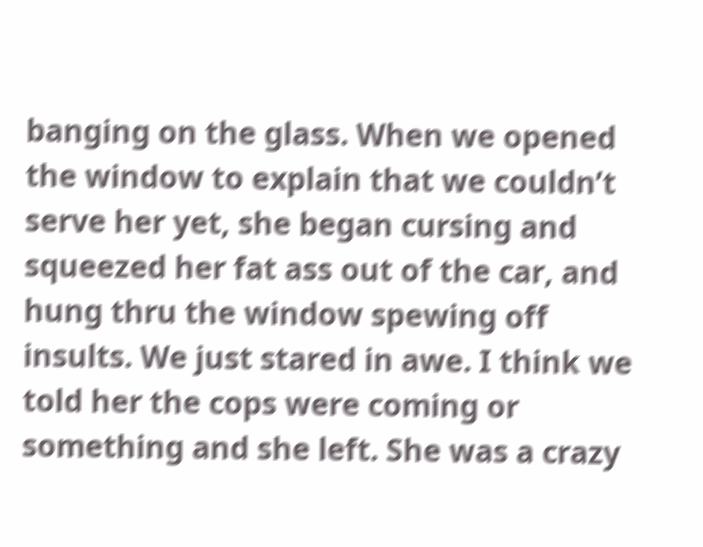banging on the glass. When we opened the window to explain that we couldn’t serve her yet, she began cursing and squeezed her fat ass out of the car, and hung thru the window spewing off insults. We just stared in awe. I think we told her the cops were coming or something and she left. She was a crazy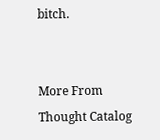bitch.


More From Thought Catalog